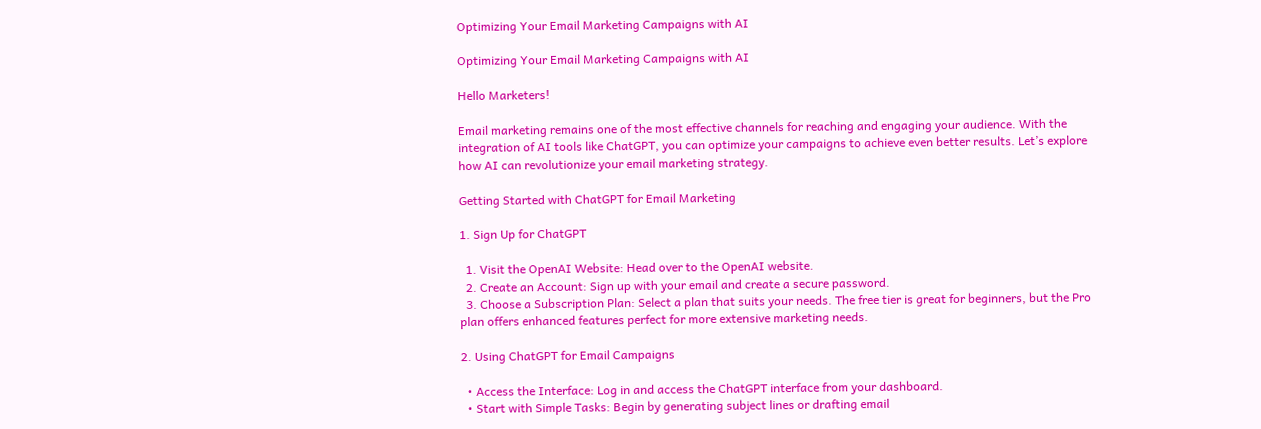Optimizing Your Email Marketing Campaigns with AI

Optimizing Your Email Marketing Campaigns with AI

Hello Marketers!

Email marketing remains one of the most effective channels for reaching and engaging your audience. With the integration of AI tools like ChatGPT, you can optimize your campaigns to achieve even better results. Let’s explore how AI can revolutionize your email marketing strategy.

Getting Started with ChatGPT for Email Marketing

1. Sign Up for ChatGPT

  1. Visit the OpenAI Website: Head over to the OpenAI website.
  2. Create an Account: Sign up with your email and create a secure password.
  3. Choose a Subscription Plan: Select a plan that suits your needs. The free tier is great for beginners, but the Pro plan offers enhanced features perfect for more extensive marketing needs.

2. Using ChatGPT for Email Campaigns

  • Access the Interface: Log in and access the ChatGPT interface from your dashboard.
  • Start with Simple Tasks: Begin by generating subject lines or drafting email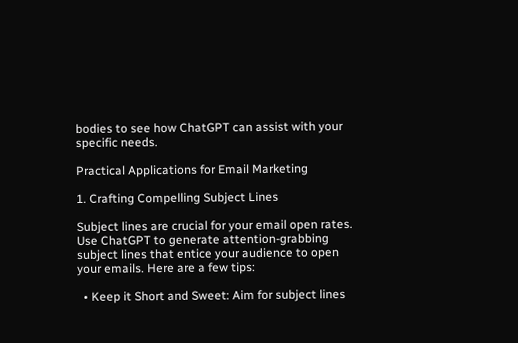bodies to see how ChatGPT can assist with your specific needs.

Practical Applications for Email Marketing

1. Crafting Compelling Subject Lines

Subject lines are crucial for your email open rates. Use ChatGPT to generate attention-grabbing subject lines that entice your audience to open your emails. Here are a few tips:

  • Keep it Short and Sweet: Aim for subject lines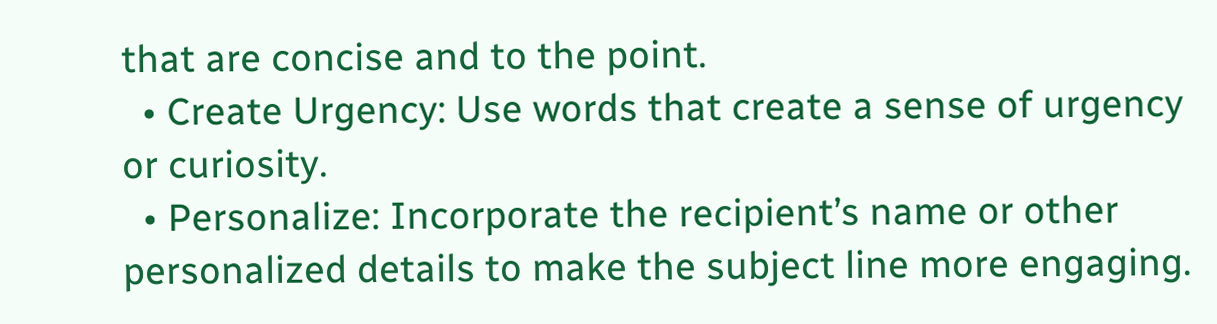that are concise and to the point.
  • Create Urgency: Use words that create a sense of urgency or curiosity.
  • Personalize: Incorporate the recipient’s name or other personalized details to make the subject line more engaging.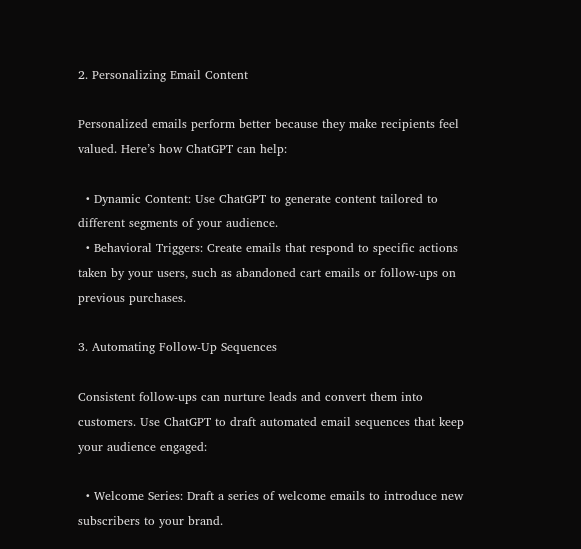2. Personalizing Email Content

Personalized emails perform better because they make recipients feel valued. Here’s how ChatGPT can help:

  • Dynamic Content: Use ChatGPT to generate content tailored to different segments of your audience.
  • Behavioral Triggers: Create emails that respond to specific actions taken by your users, such as abandoned cart emails or follow-ups on previous purchases.

3. Automating Follow-Up Sequences

Consistent follow-ups can nurture leads and convert them into customers. Use ChatGPT to draft automated email sequences that keep your audience engaged:

  • Welcome Series: Draft a series of welcome emails to introduce new subscribers to your brand.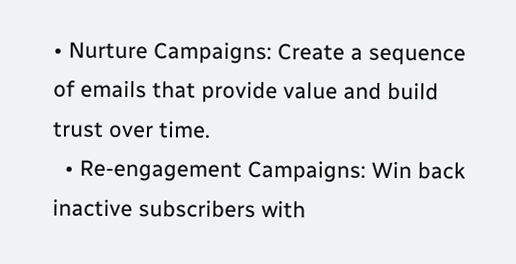• Nurture Campaigns: Create a sequence of emails that provide value and build trust over time.
  • Re-engagement Campaigns: Win back inactive subscribers with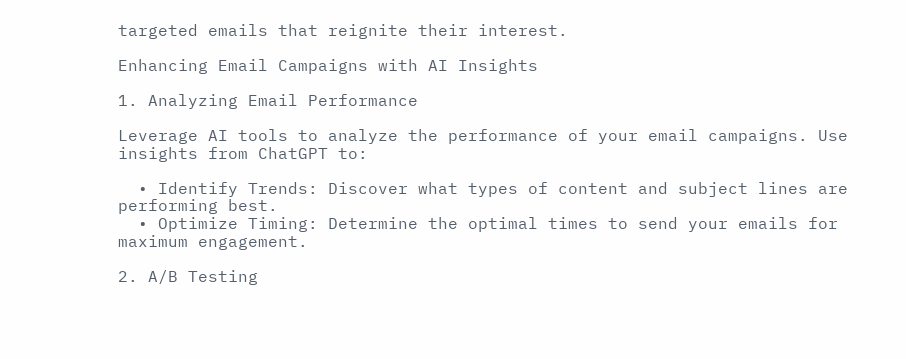targeted emails that reignite their interest.

Enhancing Email Campaigns with AI Insights

1. Analyzing Email Performance

Leverage AI tools to analyze the performance of your email campaigns. Use insights from ChatGPT to:

  • Identify Trends: Discover what types of content and subject lines are performing best.
  • Optimize Timing: Determine the optimal times to send your emails for maximum engagement.

2. A/B Testing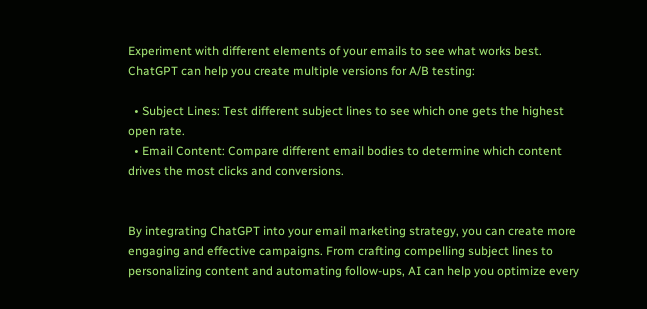Experiment with different elements of your emails to see what works best. ChatGPT can help you create multiple versions for A/B testing:

  • Subject Lines: Test different subject lines to see which one gets the highest open rate.
  • Email Content: Compare different email bodies to determine which content drives the most clicks and conversions.


By integrating ChatGPT into your email marketing strategy, you can create more engaging and effective campaigns. From crafting compelling subject lines to personalizing content and automating follow-ups, AI can help you optimize every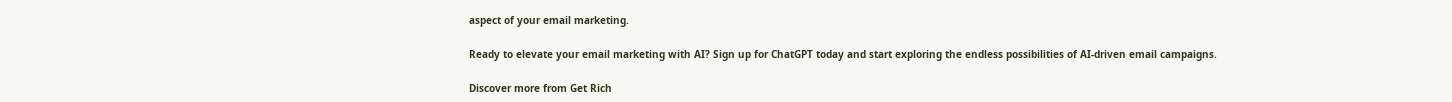aspect of your email marketing.

Ready to elevate your email marketing with AI? Sign up for ChatGPT today and start exploring the endless possibilities of AI-driven email campaigns.

Discover more from Get Rich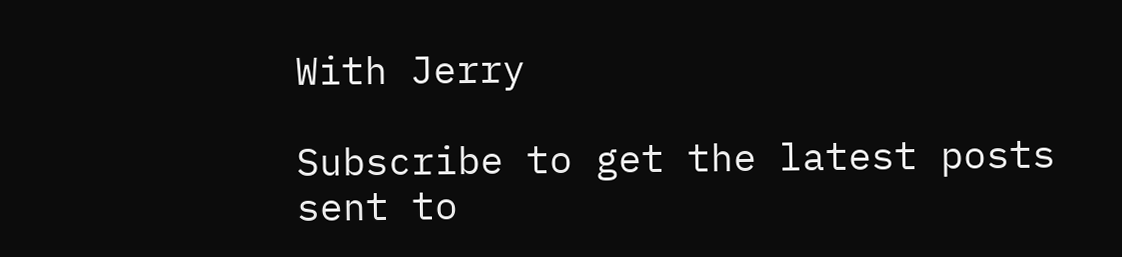With Jerry

Subscribe to get the latest posts sent to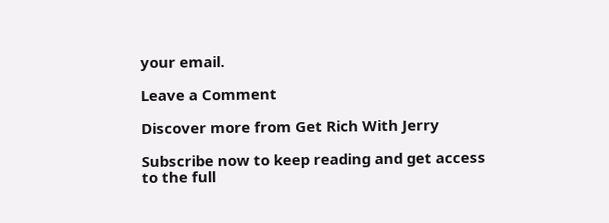your email.

Leave a Comment

Discover more from Get Rich With Jerry

Subscribe now to keep reading and get access to the full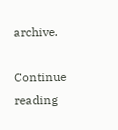archive.

Continue reading